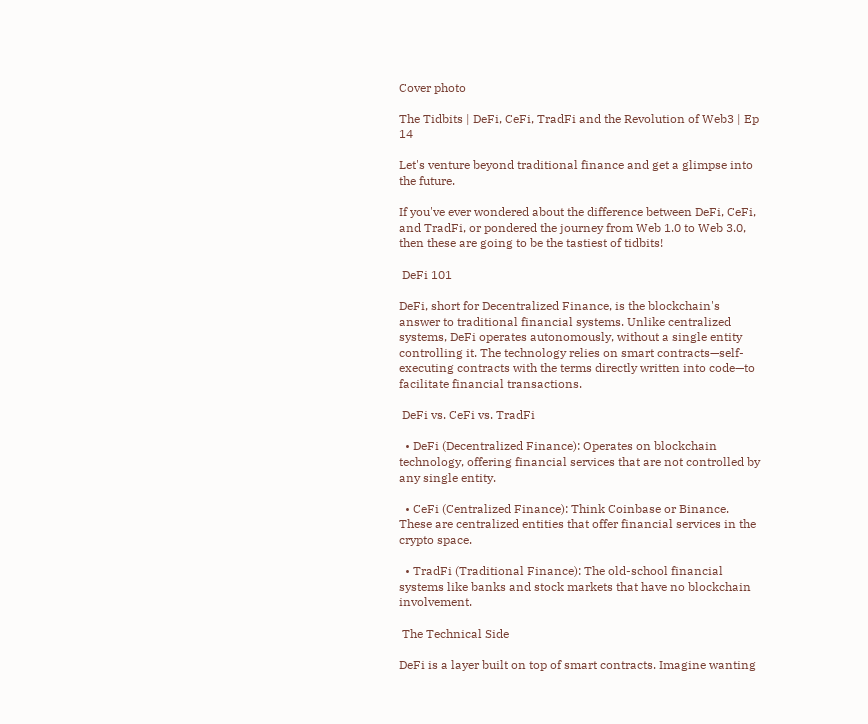Cover photo

The Tidbits | DeFi, CeFi, TradFi and the Revolution of Web3 | Ep 14

Let's venture beyond traditional finance and get a glimpse into the future.

If you've ever wondered about the difference between DeFi, CeFi, and TradFi, or pondered the journey from Web 1.0 to Web 3.0, then these are going to be the tastiest of tidbits!

 DeFi 101

DeFi, short for Decentralized Finance, is the blockchain's answer to traditional financial systems. Unlike centralized systems, DeFi operates autonomously, without a single entity controlling it. The technology relies on smart contracts—self-executing contracts with the terms directly written into code—to facilitate financial transactions.

 DeFi vs. CeFi vs. TradFi

  • DeFi (Decentralized Finance): Operates on blockchain technology, offering financial services that are not controlled by any single entity.

  • CeFi (Centralized Finance): Think Coinbase or Binance. These are centralized entities that offer financial services in the crypto space.

  • TradFi (Traditional Finance): The old-school financial systems like banks and stock markets that have no blockchain involvement.

 The Technical Side

DeFi is a layer built on top of smart contracts. Imagine wanting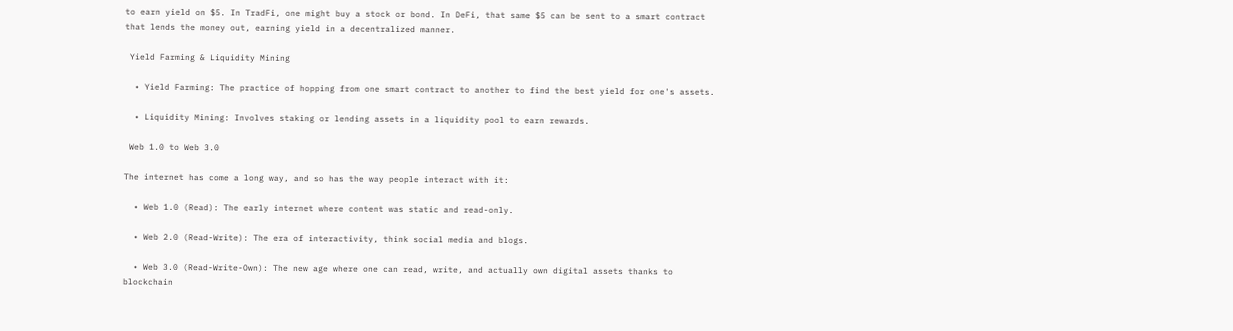to earn yield on $5. In TradFi, one might buy a stock or bond. In DeFi, that same $5 can be sent to a smart contract that lends the money out, earning yield in a decentralized manner.

 Yield Farming & Liquidity Mining

  • Yield Farming: The practice of hopping from one smart contract to another to find the best yield for one's assets.

  • Liquidity Mining: Involves staking or lending assets in a liquidity pool to earn rewards.

 Web 1.0 to Web 3.0

The internet has come a long way, and so has the way people interact with it:

  • Web 1.0 (Read): The early internet where content was static and read-only.

  • Web 2.0 (Read-Write): The era of interactivity, think social media and blogs.

  • Web 3.0 (Read-Write-Own): The new age where one can read, write, and actually own digital assets thanks to blockchain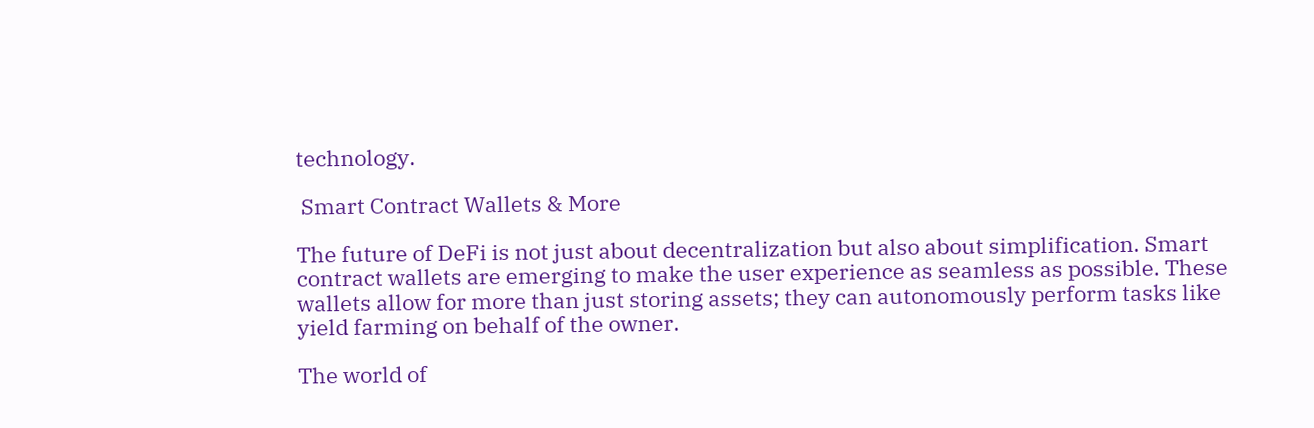technology.

 Smart Contract Wallets & More

The future of DeFi is not just about decentralization but also about simplification. Smart contract wallets are emerging to make the user experience as seamless as possible. These wallets allow for more than just storing assets; they can autonomously perform tasks like yield farming on behalf of the owner.

The world of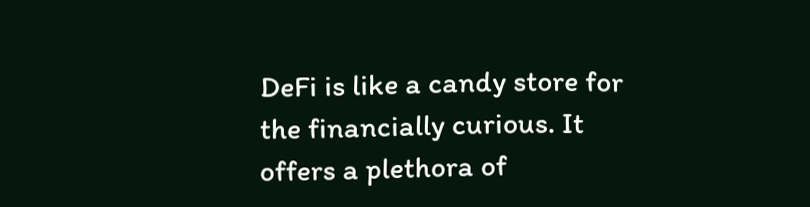DeFi is like a candy store for the financially curious. It offers a plethora of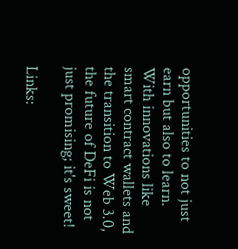opportunities to not just earn but also to learn. With innovations like smart contract wallets and the transition to Web 3.0, the future of DeFi is not just promising; it's sweet!

Links: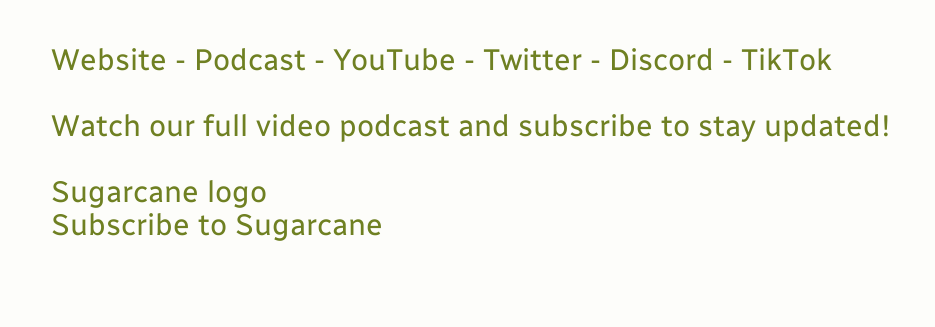Website - Podcast - YouTube - Twitter - Discord - TikTok

Watch our full video podcast and subscribe to stay updated!

Sugarcane logo
Subscribe to Sugarcane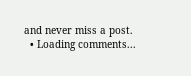and never miss a post.
  • Loading comments...